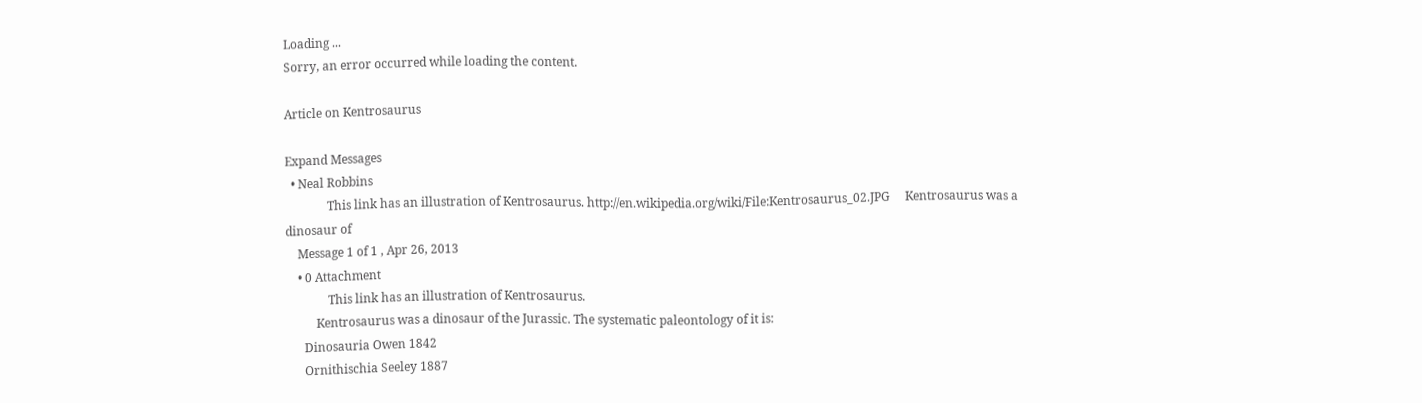Loading ...
Sorry, an error occurred while loading the content.

Article on Kentrosaurus

Expand Messages
  • Neal Robbins
              This link has an illustration of Kentrosaurus. http://en.wikipedia.org/wiki/File:Kentrosaurus_02.JPG     Kentrosaurus was a dinosaur of
    Message 1 of 1 , Apr 26, 2013
    • 0 Attachment
              This link has an illustration of Kentrosaurus.
          Kentrosaurus was a dinosaur of the Jurassic. The systematic paleontology of it is:
      Dinosauria Owen 1842
      Ornithischia Seeley 1887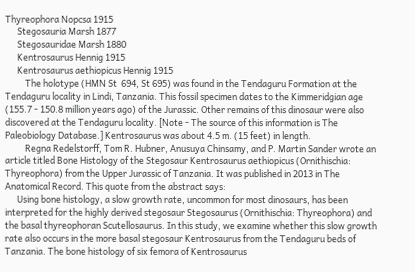Thyreophora Nopcsa 1915
      Stegosauria Marsh 1877
      Stegosauridae Marsh 1880
      Kentrosaurus Hennig 1915
      Kentrosaurus aethiopicus Hennig 1915
          The holotype (HMN St  694, St 695) was found in the Tendaguru Formation at the Tendaguru locality in Lindi, Tanzania. This fossil specimen dates to the Kimmeridgian age (155.7 - 150.8 million years ago) of the Jurassic. Other remains of this dinosaur were also discovered at the Tendaguru locality. [Note - The source of this information is The Paleobiology Database.] Kentrosaurus was about 4.5 m. (15 feet) in length.
          Regna Redelstorff, Tom R. Hubner, Anusuya Chinsamy, and P. Martin Sander wrote an article titled Bone Histology of the Stegosaur Kentrosaurus aethiopicus (Ornithischia: Thyreophora) from the Upper Jurassic of Tanzania. It was published in 2013 in The Anatomical Record. This quote from the abstract says:
      Using bone histology, a slow growth rate, uncommon for most dinosaurs, has been interpreted for the highly derived stegosaur Stegosaurus (Ornithischia: Thyreophora) and the basal thyreophoran Scutellosaurus. In this study, we examine whether this slow growth rate also occurs in the more basal stegosaur Kentrosaurus from the Tendaguru beds of Tanzania. The bone histology of six femora of Kentrosaurus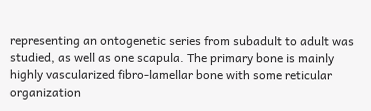representing an ontogenetic series from subadult to adult was studied, as well as one scapula. The primary bone is mainly highly vascularized fibro-lamellar bone with some reticular organization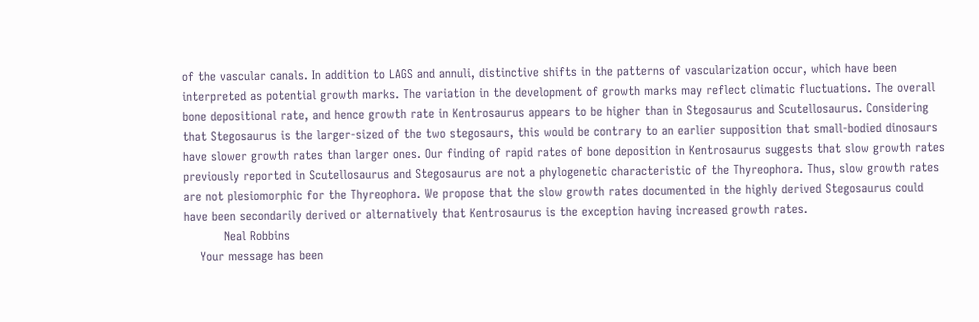of the vascular canals. In addition to LAGS and annuli, distinctive shifts in the patterns of vascularization occur, which have been interpreted as potential growth marks. The variation in the development of growth marks may reflect climatic fluctuations. The overall bone depositional rate, and hence growth rate in Kentrosaurus appears to be higher than in Stegosaurus and Scutellosaurus. Considering that Stegosaurus is the larger-sized of the two stegosaurs, this would be contrary to an earlier supposition that small-bodied dinosaurs have slower growth rates than larger ones. Our finding of rapid rates of bone deposition in Kentrosaurus suggests that slow growth rates previously reported in Scutellosaurus and Stegosaurus are not a phylogenetic characteristic of the Thyreophora. Thus, slow growth rates are not plesiomorphic for the Thyreophora. We propose that the slow growth rates documented in the highly derived Stegosaurus could have been secondarily derived or alternatively that Kentrosaurus is the exception having increased growth rates.
          Neal Robbins
    Your message has been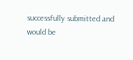successfully submitted and would be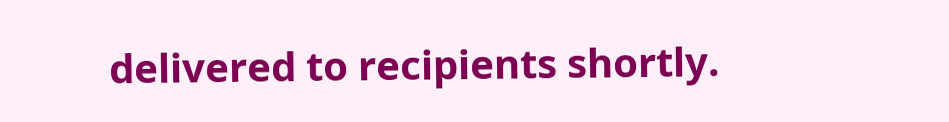delivered to recipients shortly.